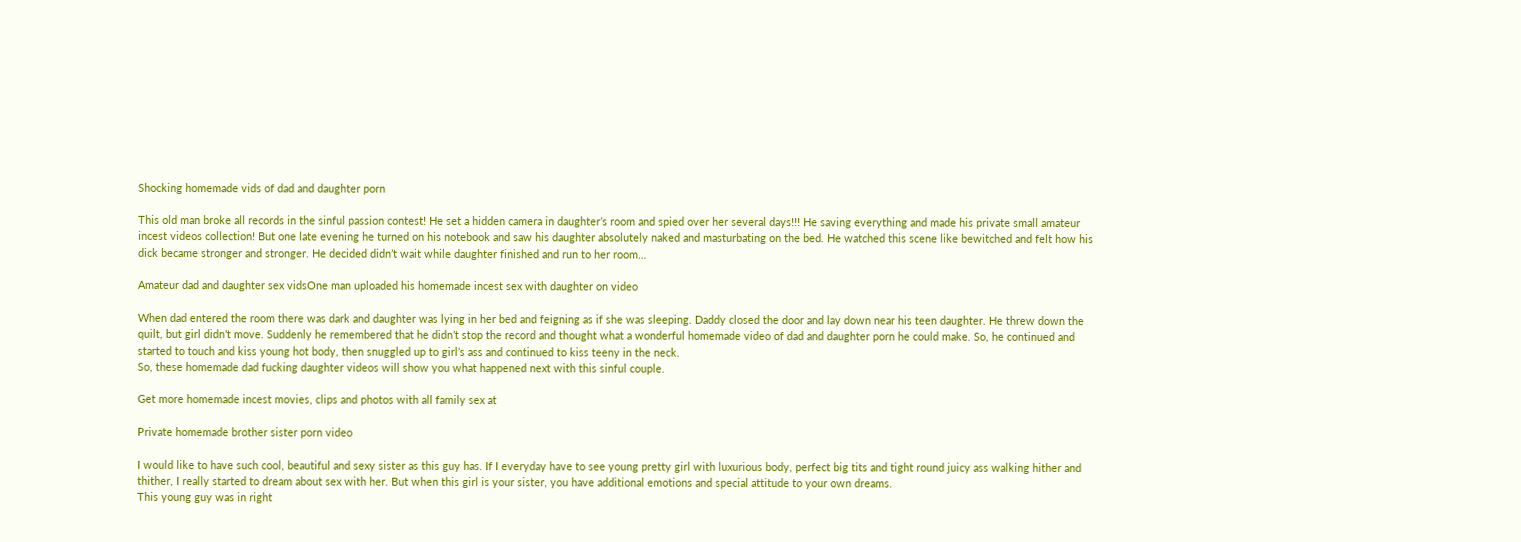Shocking homemade vids of dad and daughter porn

This old man broke all records in the sinful passion contest! He set a hidden camera in daughter’s room and spied over her several days!!! He saving everything and made his private small amateur incest videos collection! But one late evening he turned on his notebook and saw his daughter absolutely naked and masturbating on the bed. He watched this scene like bewitched and felt how his dick became stronger and stronger. He decided didn’t wait while daughter finished and run to her room…

Amateur dad and daughter sex vidsOne man uploaded his homemade incest sex with daughter on video

When dad entered the room there was dark and daughter was lying in her bed and feigning as if she was sleeping. Daddy closed the door and lay down near his teen daughter. He threw down the quilt, but girl didn’t move. Suddenly he remembered that he didn’t stop the record and thought what a wonderful homemade video of dad and daughter porn he could make. So, he continued and started to touch and kiss young hot body, then snuggled up to girl’s ass and continued to kiss teeny in the neck.
So, these homemade dad fucking daughter videos will show you what happened next with this sinful couple.

Get more homemade incest movies, clips and photos with all family sex at

Private homemade brother sister porn video

I would like to have such cool, beautiful and sexy sister as this guy has. If I everyday have to see young pretty girl with luxurious body, perfect big tits and tight round juicy ass walking hither and thither, I really started to dream about sex with her. But when this girl is your sister, you have additional emotions and special attitude to your own dreams.
This young guy was in right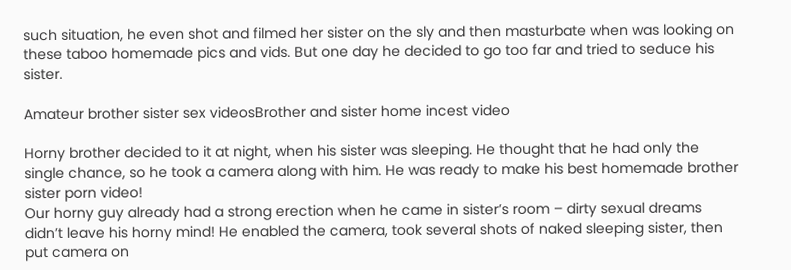such situation, he even shot and filmed her sister on the sly and then masturbate when was looking on these taboo homemade pics and vids. But one day he decided to go too far and tried to seduce his sister.

Amateur brother sister sex videosBrother and sister home incest video

Horny brother decided to it at night, when his sister was sleeping. He thought that he had only the single chance, so he took a camera along with him. He was ready to make his best homemade brother sister porn video!
Our horny guy already had a strong erection when he came in sister’s room – dirty sexual dreams didn’t leave his horny mind! He enabled the camera, took several shots of naked sleeping sister, then put camera on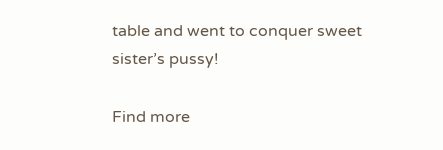table and went to conquer sweet sister’s pussy!

Find more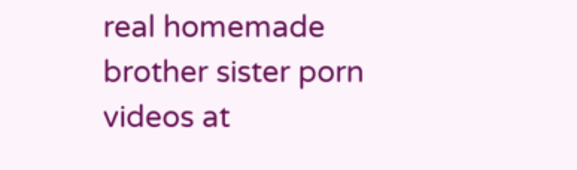real homemade brother sister porn videos at